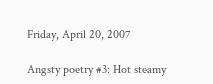Friday, April 20, 2007

Angsty poetry #3: Hot steamy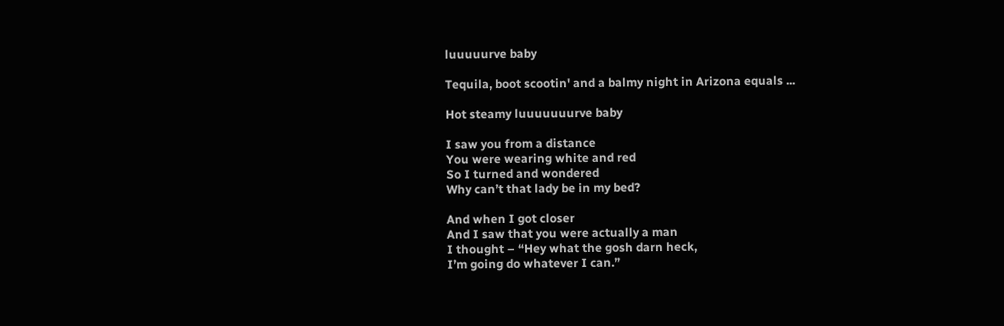luuuuurve baby

Tequila, boot scootin' and a balmy night in Arizona equals ...

Hot steamy luuuuuuurve baby

I saw you from a distance
You were wearing white and red
So I turned and wondered
Why can’t that lady be in my bed?

And when I got closer
And I saw that you were actually a man
I thought – “Hey what the gosh darn heck,
I’m going do whatever I can.”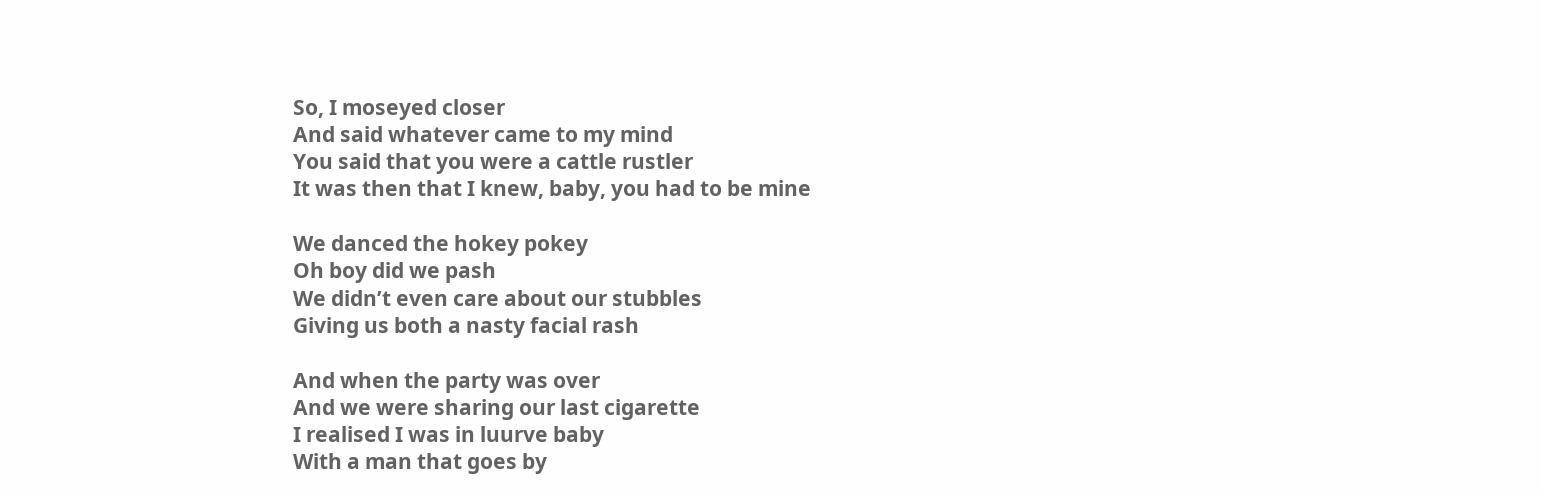So, I moseyed closer
And said whatever came to my mind
You said that you were a cattle rustler
It was then that I knew, baby, you had to be mine

We danced the hokey pokey
Oh boy did we pash
We didn’t even care about our stubbles
Giving us both a nasty facial rash

And when the party was over
And we were sharing our last cigarette
I realised I was in luurve baby
With a man that goes by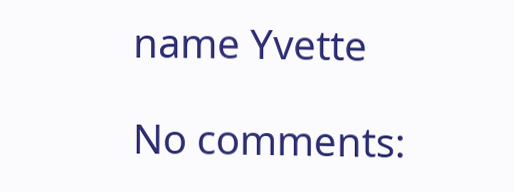name Yvette

No comments: